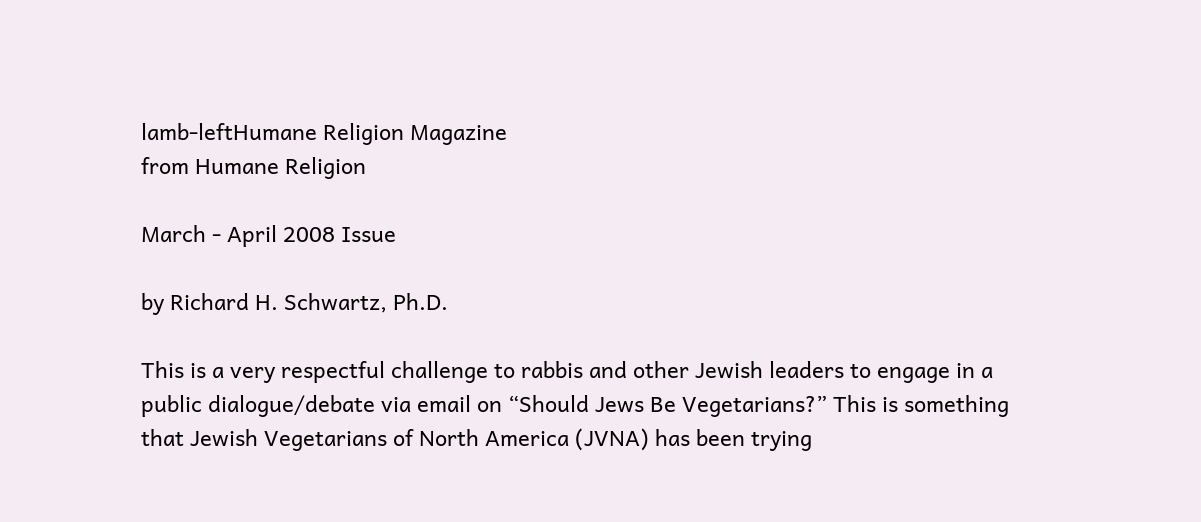lamb-leftHumane Religion Magazine
from Humane Religion

March - April 2008 Issue

by Richard H. Schwartz, Ph.D.

This is a very respectful challenge to rabbis and other Jewish leaders to engage in a public dialogue/debate via email on “Should Jews Be Vegetarians?” This is something that Jewish Vegetarians of North America (JVNA) has been trying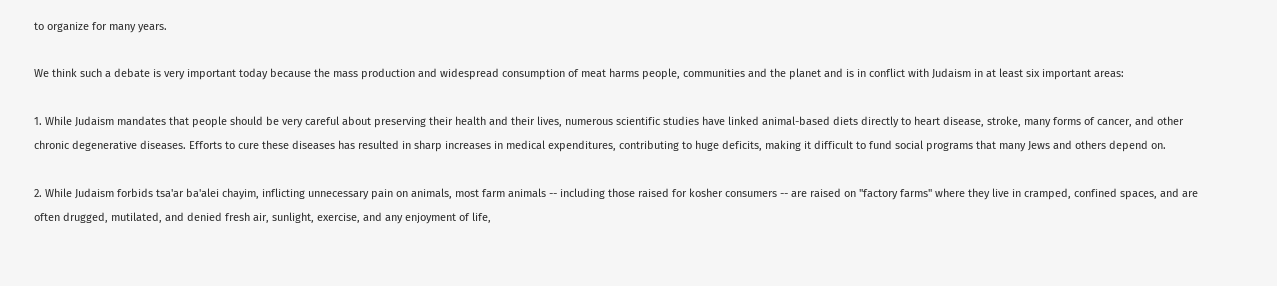to organize for many years.

We think such a debate is very important today because the mass production and widespread consumption of meat harms people, communities and the planet and is in conflict with Judaism in at least six important areas:

1. While Judaism mandates that people should be very careful about preserving their health and their lives, numerous scientific studies have linked animal-based diets directly to heart disease, stroke, many forms of cancer, and other chronic degenerative diseases. Efforts to cure these diseases has resulted in sharp increases in medical expenditures, contributing to huge deficits, making it difficult to fund social programs that many Jews and others depend on.

2. While Judaism forbids tsa'ar ba'alei chayim, inflicting unnecessary pain on animals, most farm animals -- including those raised for kosher consumers -- are raised on "factory farms" where they live in cramped, confined spaces, and are often drugged, mutilated, and denied fresh air, sunlight, exercise, and any enjoyment of life,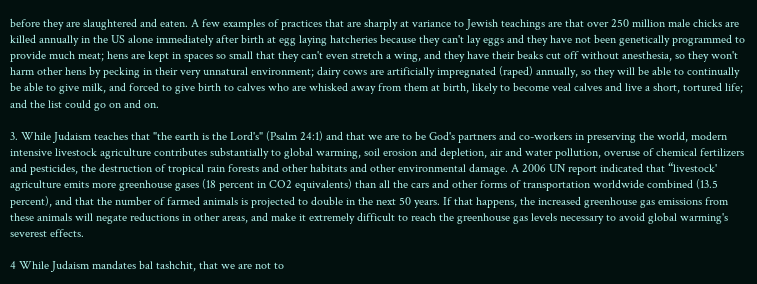before they are slaughtered and eaten. A few examples of practices that are sharply at variance to Jewish teachings are that over 250 million male chicks are killed annually in the US alone immediately after birth at egg laying hatcheries because they can't lay eggs and they have not been genetically programmed to provide much meat; hens are kept in spaces so small that they can't even stretch a wing, and they have their beaks cut off without anesthesia, so they won't harm other hens by pecking in their very unnatural environment; dairy cows are artificially impregnated (raped) annually, so they will be able to continually be able to give milk, and forced to give birth to calves who are whisked away from them at birth, likely to become veal calves and live a short, tortured life; and the list could go on and on.

3. While Judaism teaches that "the earth is the Lord's" (Psalm 24:1) and that we are to be God's partners and co-workers in preserving the world, modern intensive livestock agriculture contributes substantially to global warming, soil erosion and depletion, air and water pollution, overuse of chemical fertilizers and pesticides, the destruction of tropical rain forests and other habitats and other environmental damage. A 2006 UN report indicated that “livestock' agriculture emits more greenhouse gases (18 percent in CO2 equivalents) than all the cars and other forms of transportation worldwide combined (13.5 percent), and that the number of farmed animals is projected to double in the next 50 years. If that happens, the increased greenhouse gas emissions from these animals will negate reductions in other areas, and make it extremely difficult to reach the greenhouse gas levels necessary to avoid global warming's severest effects.

4 While Judaism mandates bal tashchit, that we are not to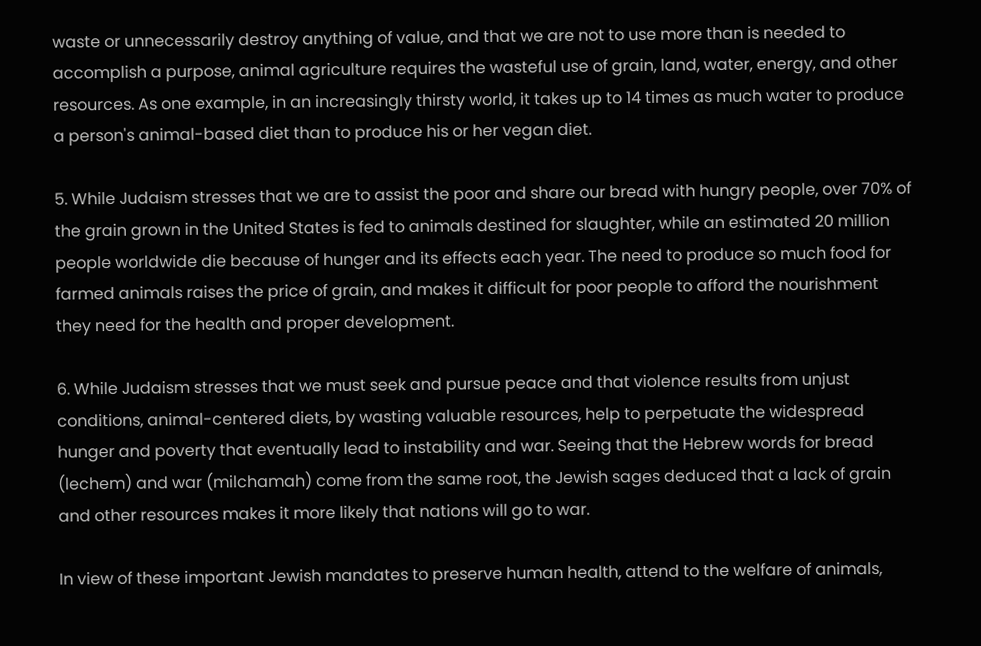waste or unnecessarily destroy anything of value, and that we are not to use more than is needed to accomplish a purpose, animal agriculture requires the wasteful use of grain, land, water, energy, and other resources. As one example, in an increasingly thirsty world, it takes up to 14 times as much water to produce a person's animal-based diet than to produce his or her vegan diet.

5. While Judaism stresses that we are to assist the poor and share our bread with hungry people, over 70% of the grain grown in the United States is fed to animals destined for slaughter, while an estimated 20 million people worldwide die because of hunger and its effects each year. The need to produce so much food for farmed animals raises the price of grain, and makes it difficult for poor people to afford the nourishment they need for the health and proper development.

6. While Judaism stresses that we must seek and pursue peace and that violence results from unjust conditions, animal-centered diets, by wasting valuable resources, help to perpetuate the widespread hunger and poverty that eventually lead to instability and war. Seeing that the Hebrew words for bread (lechem) and war (milchamah) come from the same root, the Jewish sages deduced that a lack of grain and other resources makes it more likely that nations will go to war.

In view of these important Jewish mandates to preserve human health, attend to the welfare of animals,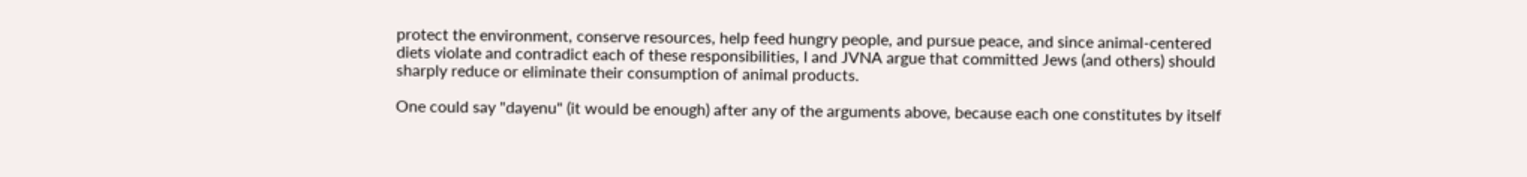protect the environment, conserve resources, help feed hungry people, and pursue peace, and since animal-centered diets violate and contradict each of these responsibilities, I and JVNA argue that committed Jews (and others) should sharply reduce or eliminate their consumption of animal products.

One could say "dayenu" (it would be enough) after any of the arguments above, because each one constitutes by itself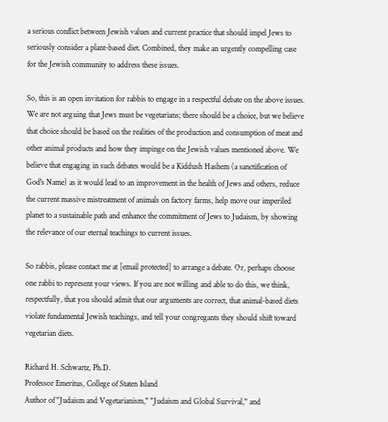a serious conflict between Jewish values and current practice that should impel Jews to seriously consider a plant-based diet. Combined, they make an urgently compelling case for the Jewish community to address these issues.

So, this is an open invitation for rabbis to engage in a respectful debate on the above issues. We are not arguing that Jews must be vegetarians; there should be a choice, but we believe that choice should be based on the realities of the production and consumption of meat and other animal products and how they impinge on the Jewish values mentioned above. We believe that engaging in such debates would be a Kiddush Hashem (a sanctification of God's Name) as it would lead to an improvement in the health of Jews and others, reduce the current massive mistreatment of animals on factory farms, help move our imperiled planet to a sustainable path and enhance the commitment of Jews to Judaism, by showing the relevance of our eternal teachings to current issues.

So rabbis, please contact me at [email protected] to arrange a debate. Or, perhaps choose one rabbi to represent your views. If you are not willing and able to do this, we think, respectfully, that you should admit that our arguments are correct, that animal-based diets violate fundamental Jewish teachings, and tell your congregants they should shift toward vegetarian diets.

Richard H. Schwartz, Ph.D.
Professor Emeritus, College of Staten Island
Author of "Judaism and Vegetarianism," "Judaism and Global Survival," and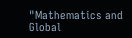"Mathematics and Global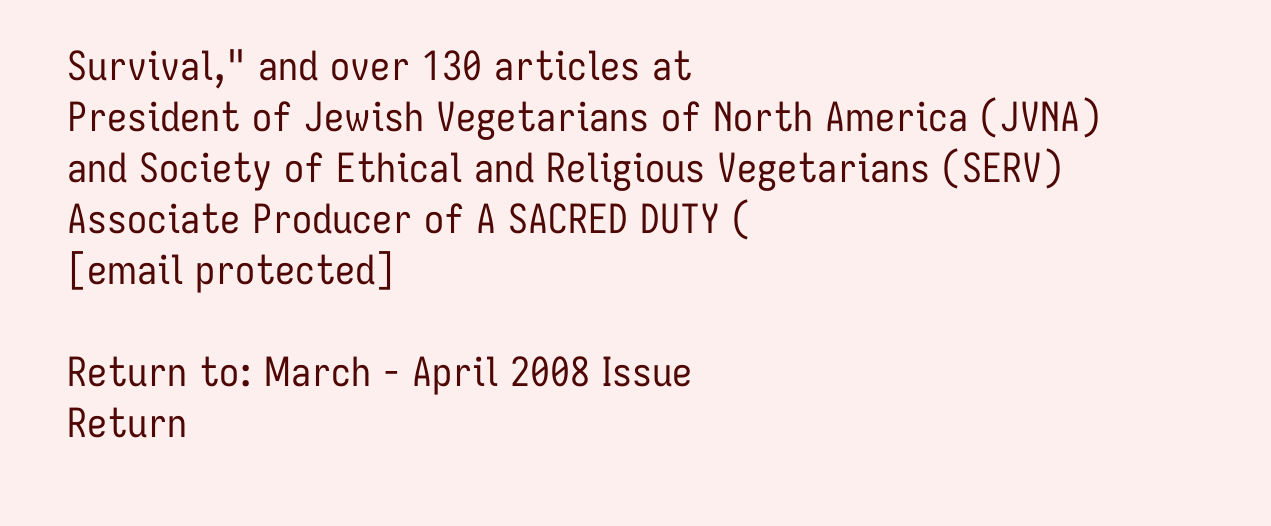Survival," and over 130 articles at
President of Jewish Vegetarians of North America (JVNA)
and Society of Ethical and Religious Vegetarians (SERV)
Associate Producer of A SACRED DUTY (
[email protected]

Return to: March - April 2008 Issue
Return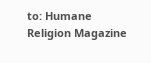to: Humane Religion Magazine